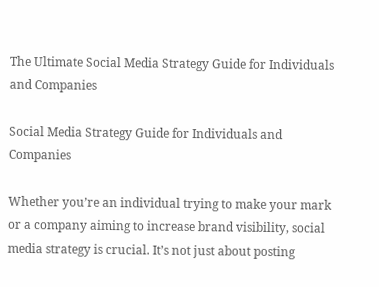The Ultimate Social Media Strategy Guide for Individuals and Companies

Social Media Strategy Guide for Individuals and Companies

Whether you’re an individual trying to make your mark or a company aiming to increase brand visibility, social media strategy is crucial. It’s not just about posting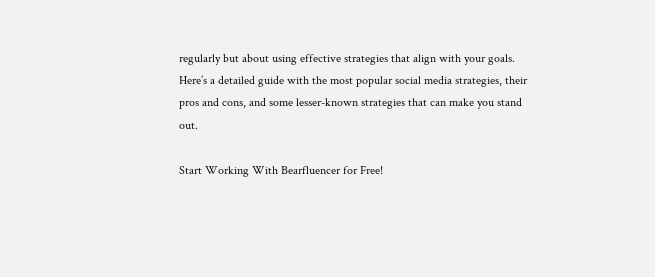regularly but about using effective strategies that align with your goals. Here’s a detailed guide with the most popular social media strategies, their pros and cons, and some lesser-known strategies that can make you stand out.

Start Working With Bearfluencer for Free!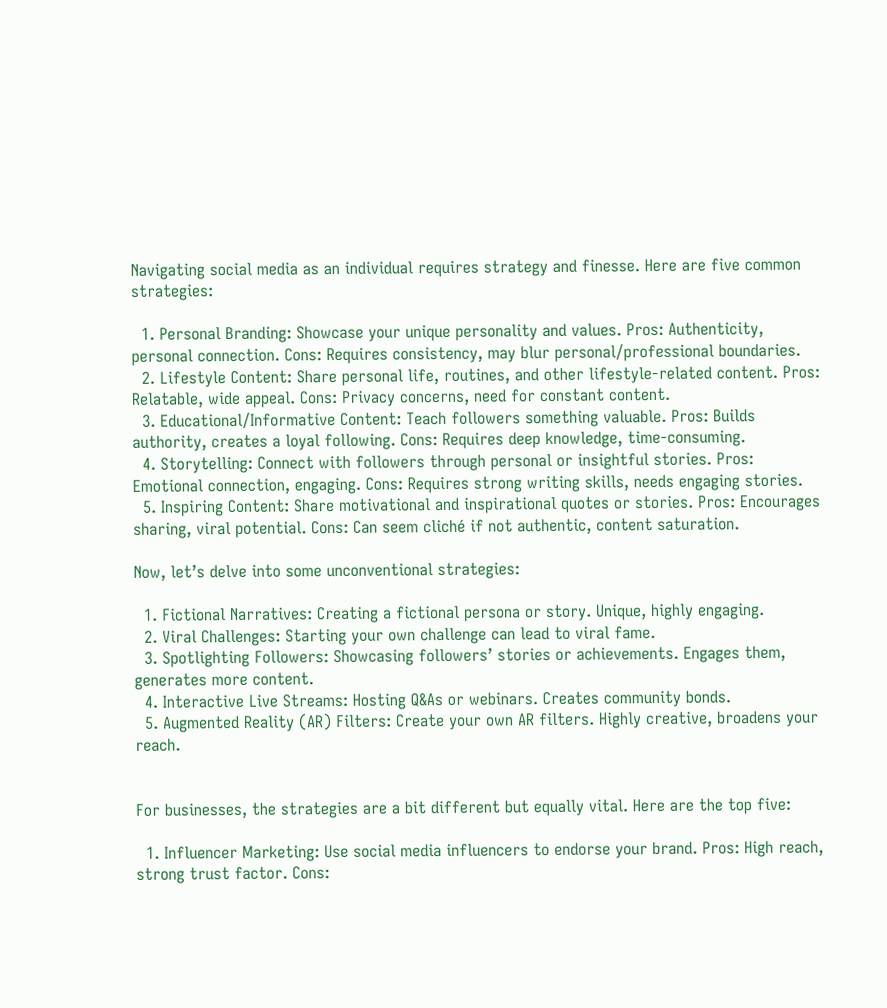Navigating social media as an individual requires strategy and finesse. Here are five common strategies:

  1. Personal Branding: Showcase your unique personality and values. Pros: Authenticity, personal connection. Cons: Requires consistency, may blur personal/professional boundaries.
  2. Lifestyle Content: Share personal life, routines, and other lifestyle-related content. Pros: Relatable, wide appeal. Cons: Privacy concerns, need for constant content.
  3. Educational/Informative Content: Teach followers something valuable. Pros: Builds authority, creates a loyal following. Cons: Requires deep knowledge, time-consuming.
  4. Storytelling: Connect with followers through personal or insightful stories. Pros: Emotional connection, engaging. Cons: Requires strong writing skills, needs engaging stories.
  5. Inspiring Content: Share motivational and inspirational quotes or stories. Pros: Encourages sharing, viral potential. Cons: Can seem cliché if not authentic, content saturation.

Now, let’s delve into some unconventional strategies:

  1. Fictional Narratives: Creating a fictional persona or story. Unique, highly engaging.
  2. Viral Challenges: Starting your own challenge can lead to viral fame.
  3. Spotlighting Followers: Showcasing followers’ stories or achievements. Engages them, generates more content.
  4. Interactive Live Streams: Hosting Q&As or webinars. Creates community bonds.
  5. Augmented Reality (AR) Filters: Create your own AR filters. Highly creative, broadens your reach.


For businesses, the strategies are a bit different but equally vital. Here are the top five:

  1. Influencer Marketing: Use social media influencers to endorse your brand. Pros: High reach, strong trust factor. Cons: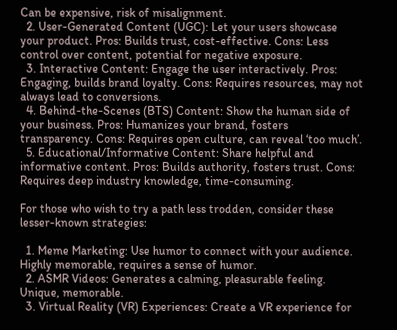Can be expensive, risk of misalignment.
  2. User-Generated Content (UGC): Let your users showcase your product. Pros: Builds trust, cost-effective. Cons: Less control over content, potential for negative exposure.
  3. Interactive Content: Engage the user interactively. Pros: Engaging, builds brand loyalty. Cons: Requires resources, may not always lead to conversions.
  4. Behind-the-Scenes (BTS) Content: Show the human side of your business. Pros: Humanizes your brand, fosters transparency. Cons: Requires open culture, can reveal ‘too much’.
  5. Educational/Informative Content: Share helpful and informative content. Pros: Builds authority, fosters trust. Cons: Requires deep industry knowledge, time-consuming.

For those who wish to try a path less trodden, consider these lesser-known strategies:

  1. Meme Marketing: Use humor to connect with your audience. Highly memorable, requires a sense of humor.
  2. ASMR Videos: Generates a calming, pleasurable feeling. Unique, memorable.
  3. Virtual Reality (VR) Experiences: Create a VR experience for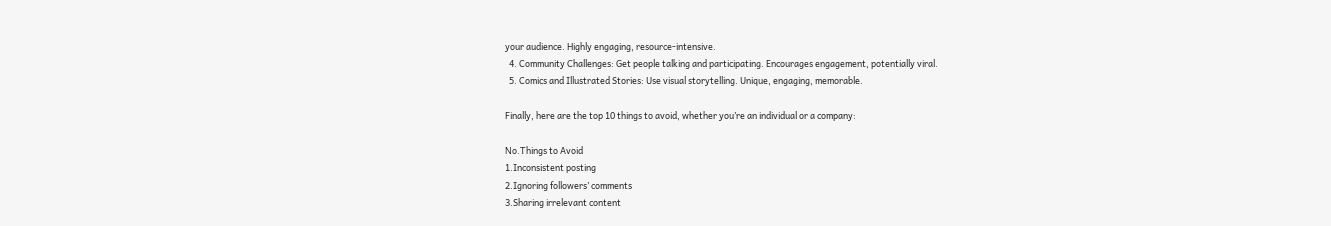your audience. Highly engaging, resource-intensive.
  4. Community Challenges: Get people talking and participating. Encourages engagement, potentially viral.
  5. Comics and Illustrated Stories: Use visual storytelling. Unique, engaging, memorable.

Finally, here are the top 10 things to avoid, whether you’re an individual or a company:

No.Things to Avoid
1.Inconsistent posting
2.Ignoring followers’ comments
3.Sharing irrelevant content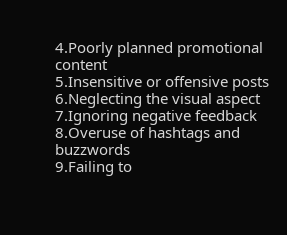4.Poorly planned promotional content
5.Insensitive or offensive posts
6.Neglecting the visual aspect
7.Ignoring negative feedback
8.Overuse of hashtags and buzzwords
9.Failing to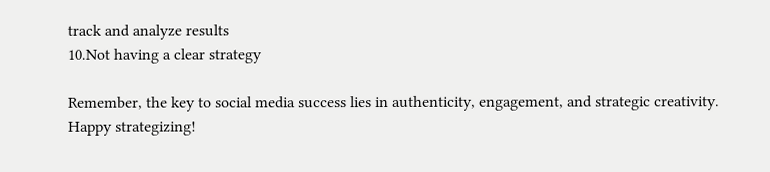track and analyze results
10.Not having a clear strategy

Remember, the key to social media success lies in authenticity, engagement, and strategic creativity. Happy strategizing!